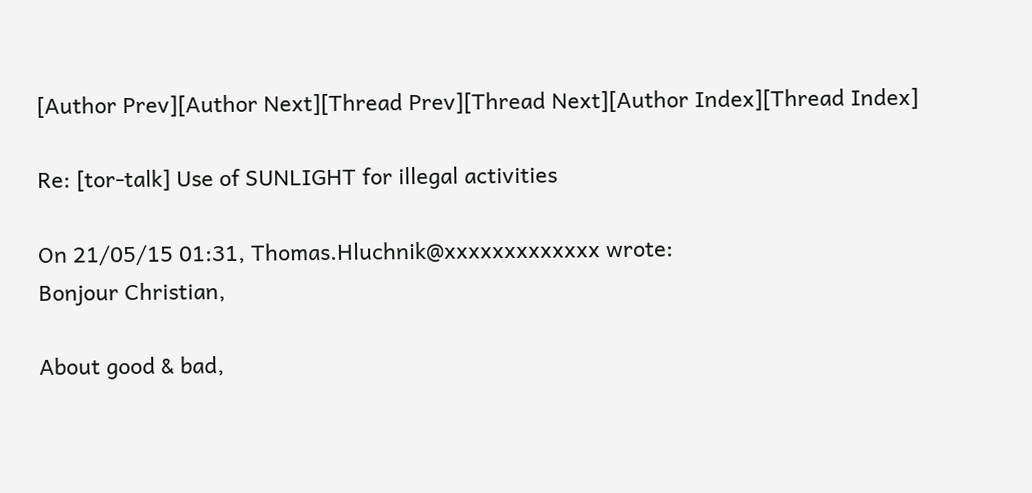[Author Prev][Author Next][Thread Prev][Thread Next][Author Index][Thread Index]

Re: [tor-talk] Use of SUNLIGHT for illegal activities

On 21/05/15 01:31, Thomas.Hluchnik@xxxxxxxxxxxxx wrote:
Bonjour Christian,

About good & bad,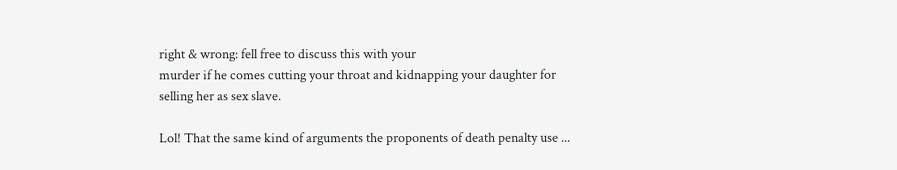right & wrong: fell free to discuss this with your
murder if he comes cutting your throat and kidnapping your daughter for
selling her as sex slave.

Lol! That the same kind of arguments the proponents of death penalty use ...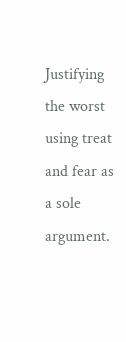Justifying the worst using treat and fear as a sole argument.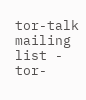tor-talk mailing list - tor-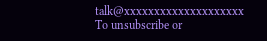talk@xxxxxxxxxxxxxxxxxxxx
To unsubscribe or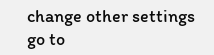change other settings go to